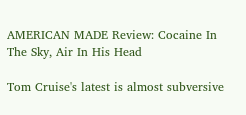AMERICAN MADE Review: Cocaine In The Sky, Air In His Head

Tom Cruise's latest is almost subversive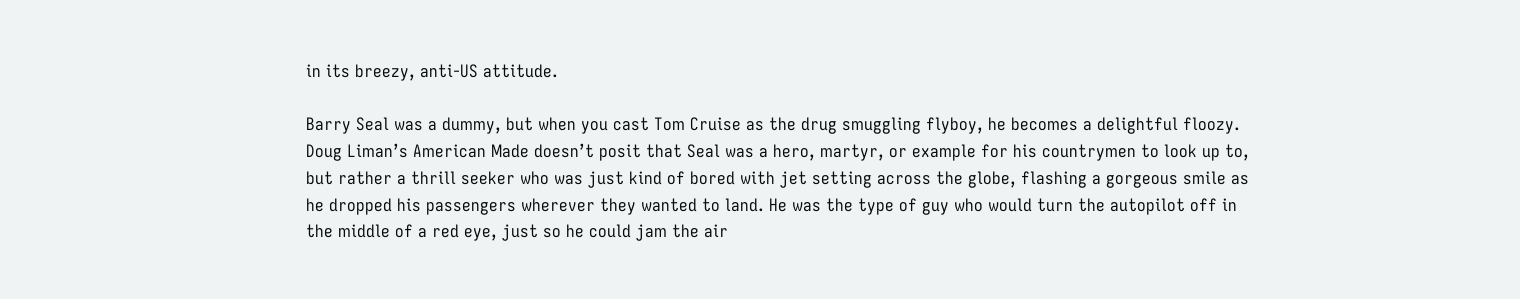in its breezy, anti-US attitude.

Barry Seal was a dummy, but when you cast Tom Cruise as the drug smuggling flyboy, he becomes a delightful floozy. Doug Liman’s American Made doesn’t posit that Seal was a hero, martyr, or example for his countrymen to look up to, but rather a thrill seeker who was just kind of bored with jet setting across the globe, flashing a gorgeous smile as he dropped his passengers wherever they wanted to land. He was the type of guy who would turn the autopilot off in the middle of a red eye, just so he could jam the air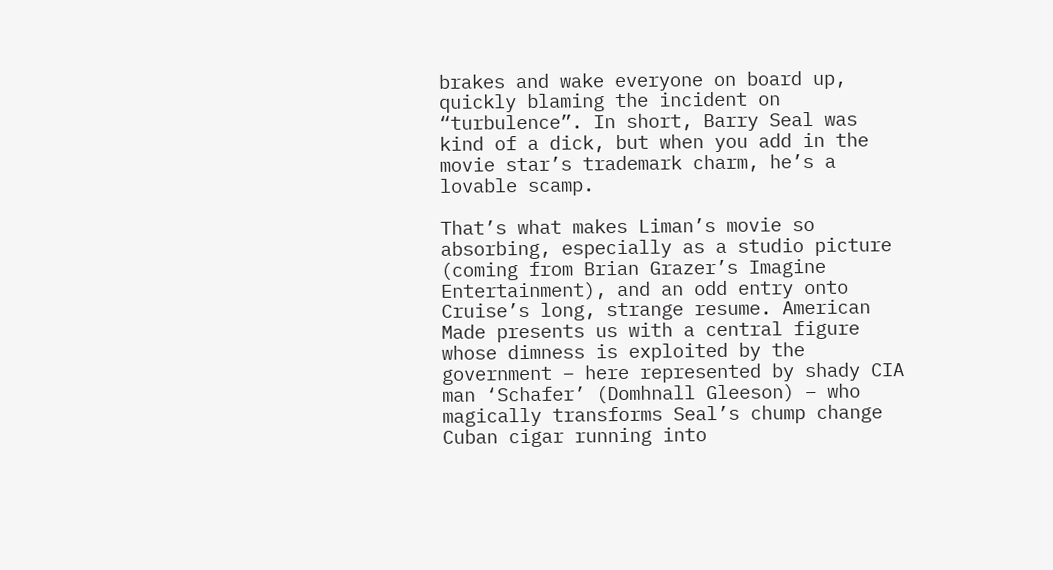brakes and wake everyone on board up, quickly blaming the incident on “turbulence”. In short, Barry Seal was kind of a dick, but when you add in the movie star’s trademark charm, he’s a lovable scamp.

That’s what makes Liman’s movie so absorbing, especially as a studio picture (coming from Brian Grazer’s Imagine Entertainment), and an odd entry onto Cruise’s long, strange resume. American Made presents us with a central figure whose dimness is exploited by the government – here represented by shady CIA man ‘Schafer’ (Domhnall Gleeson) – who magically transforms Seal’s chump change Cuban cigar running into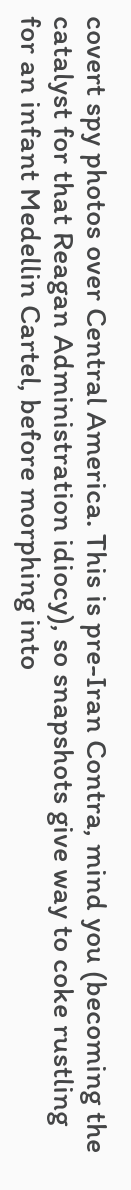covert spy photos over Central America. This is pre-Iran Contra, mind you (becoming the catalyst for that Reagan Administration idiocy), so snapshots give way to coke rustling for an infant Medellin Cartel, before morphing into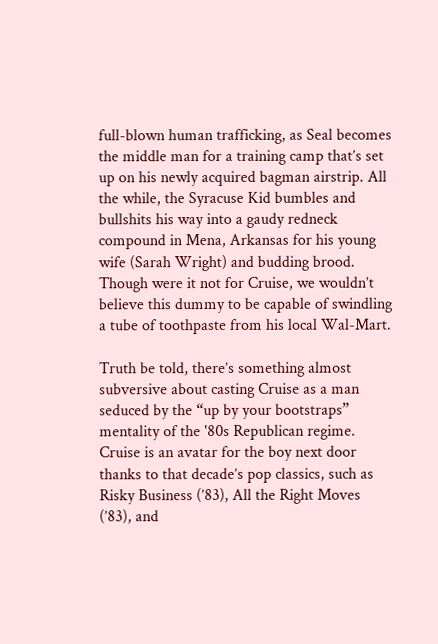full-blown human trafficking, as Seal becomes the middle man for a training camp that’s set up on his newly acquired bagman airstrip. All the while, the Syracuse Kid bumbles and bullshits his way into a gaudy redneck compound in Mena, Arkansas for his young wife (Sarah Wright) and budding brood. Though were it not for Cruise, we wouldn’t believe this dummy to be capable of swindling a tube of toothpaste from his local Wal-Mart.

Truth be told, there’s something almost subversive about casting Cruise as a man seduced by the “up by your bootstraps” mentality of the '80s Republican regime. Cruise is an avatar for the boy next door thanks to that decade’s pop classics, such as Risky Business (’83), All the Right Moves (’83), and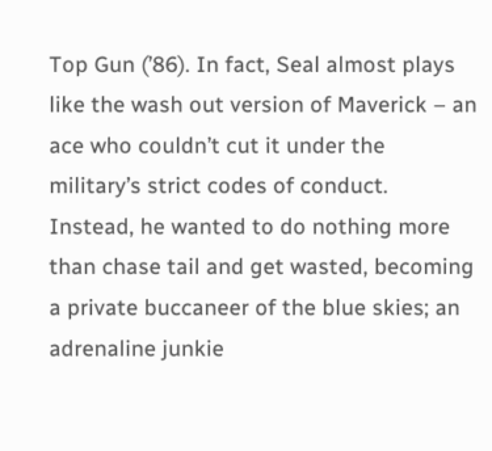Top Gun (’86). In fact, Seal almost plays like the wash out version of Maverick – an ace who couldn’t cut it under the military’s strict codes of conduct. Instead, he wanted to do nothing more than chase tail and get wasted, becoming a private buccaneer of the blue skies; an adrenaline junkie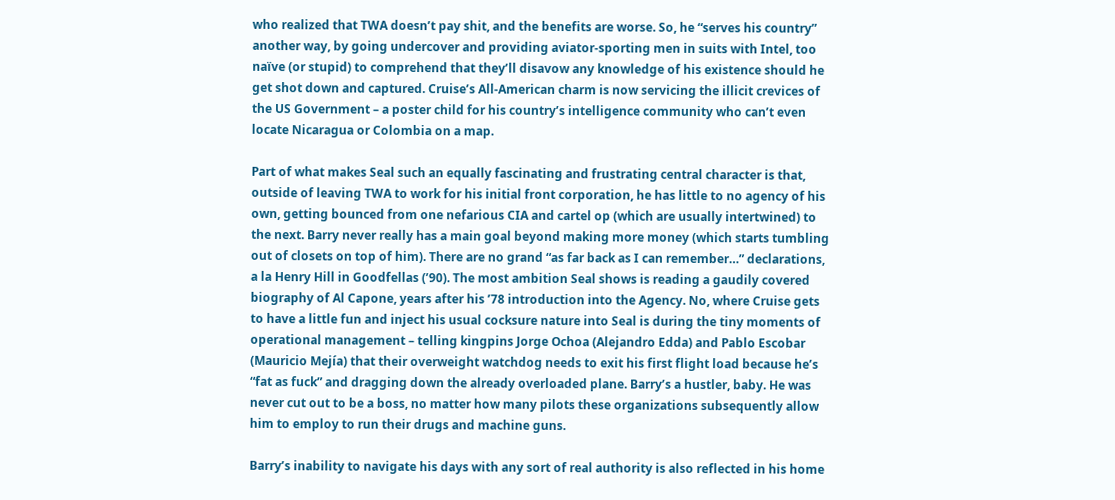who realized that TWA doesn’t pay shit, and the benefits are worse. So, he “serves his country” another way, by going undercover and providing aviator-sporting men in suits with Intel, too naïve (or stupid) to comprehend that they’ll disavow any knowledge of his existence should he get shot down and captured. Cruise’s All-American charm is now servicing the illicit crevices of the US Government – a poster child for his country’s intelligence community who can’t even locate Nicaragua or Colombia on a map.

Part of what makes Seal such an equally fascinating and frustrating central character is that, outside of leaving TWA to work for his initial front corporation, he has little to no agency of his own, getting bounced from one nefarious CIA and cartel op (which are usually intertwined) to the next. Barry never really has a main goal beyond making more money (which starts tumbling out of closets on top of him). There are no grand “as far back as I can remember…” declarations, a la Henry Hill in Goodfellas (’90). The most ambition Seal shows is reading a gaudily covered biography of Al Capone, years after his ’78 introduction into the Agency. No, where Cruise gets to have a little fun and inject his usual cocksure nature into Seal is during the tiny moments of operational management – telling kingpins Jorge Ochoa (Alejandro Edda) and Pablo Escobar (Mauricio Mejía) that their overweight watchdog needs to exit his first flight load because he’s “fat as fuck” and dragging down the already overloaded plane. Barry’s a hustler, baby. He was never cut out to be a boss, no matter how many pilots these organizations subsequently allow him to employ to run their drugs and machine guns.

Barry’s inability to navigate his days with any sort of real authority is also reflected in his home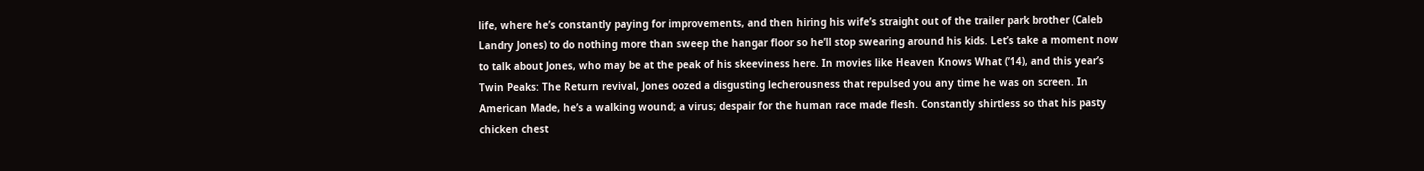life, where he’s constantly paying for improvements, and then hiring his wife’s straight out of the trailer park brother (Caleb Landry Jones) to do nothing more than sweep the hangar floor so he’ll stop swearing around his kids. Let’s take a moment now to talk about Jones, who may be at the peak of his skeeviness here. In movies like Heaven Knows What (’14), and this year’s Twin Peaks: The Return revival, Jones oozed a disgusting lecherousness that repulsed you any time he was on screen. In American Made, he’s a walking wound; a virus; despair for the human race made flesh. Constantly shirtless so that his pasty chicken chest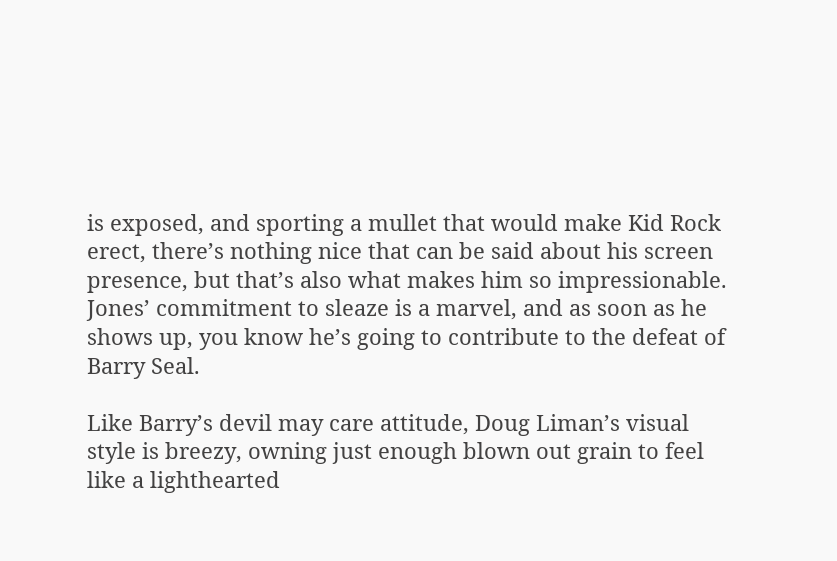is exposed, and sporting a mullet that would make Kid Rock erect, there’s nothing nice that can be said about his screen presence, but that’s also what makes him so impressionable. Jones’ commitment to sleaze is a marvel, and as soon as he shows up, you know he’s going to contribute to the defeat of Barry Seal.

Like Barry’s devil may care attitude, Doug Liman’s visual style is breezy, owning just enough blown out grain to feel like a lighthearted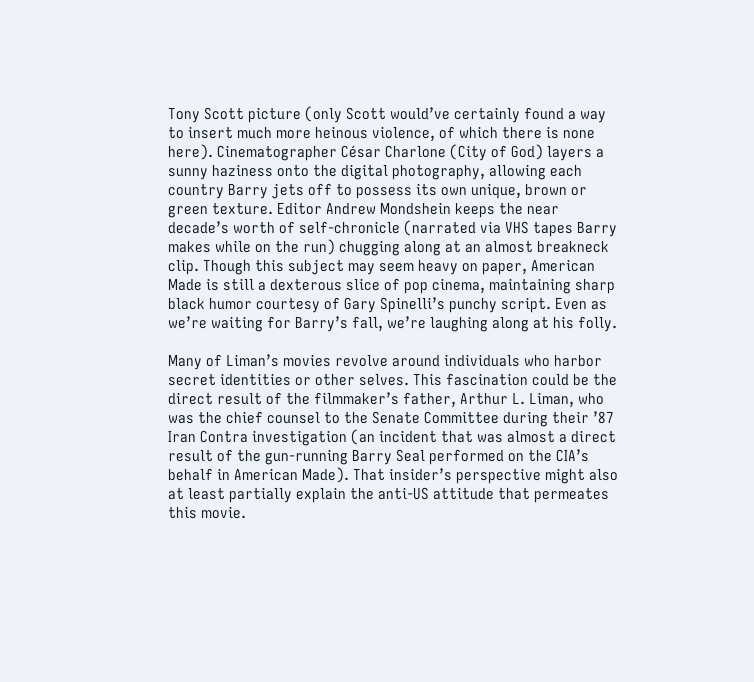Tony Scott picture (only Scott would’ve certainly found a way to insert much more heinous violence, of which there is none here). Cinematographer César Charlone (City of God) layers a sunny haziness onto the digital photography, allowing each country Barry jets off to possess its own unique, brown or green texture. Editor Andrew Mondshein keeps the near decade’s worth of self-chronicle (narrated via VHS tapes Barry makes while on the run) chugging along at an almost breakneck clip. Though this subject may seem heavy on paper, American Made is still a dexterous slice of pop cinema, maintaining sharp black humor courtesy of Gary Spinelli’s punchy script. Even as we’re waiting for Barry’s fall, we’re laughing along at his folly.

Many of Liman’s movies revolve around individuals who harbor secret identities or other selves. This fascination could be the direct result of the filmmaker’s father, Arthur L. Liman, who was the chief counsel to the Senate Committee during their ’87 Iran Contra investigation (an incident that was almost a direct result of the gun-running Barry Seal performed on the CIA’s behalf in American Made). That insider’s perspective might also at least partially explain the anti-US attitude that permeates this movie.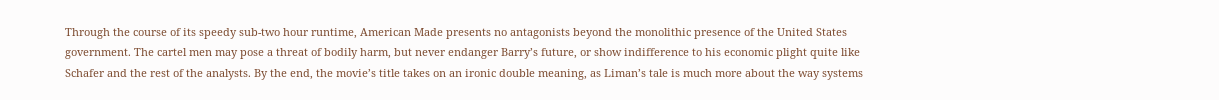Through the course of its speedy sub-two hour runtime, American Made presents no antagonists beyond the monolithic presence of the United States government. The cartel men may pose a threat of bodily harm, but never endanger Barry’s future, or show indifference to his economic plight quite like Schafer and the rest of the analysts. By the end, the movie’s title takes on an ironic double meaning, as Liman’s tale is much more about the way systems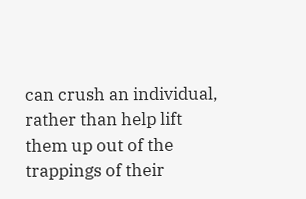can crush an individual, rather than help lift them up out of the trappings of their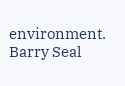environment. Barry Seal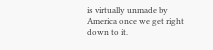is virtually unmade by America once we get right down to it.